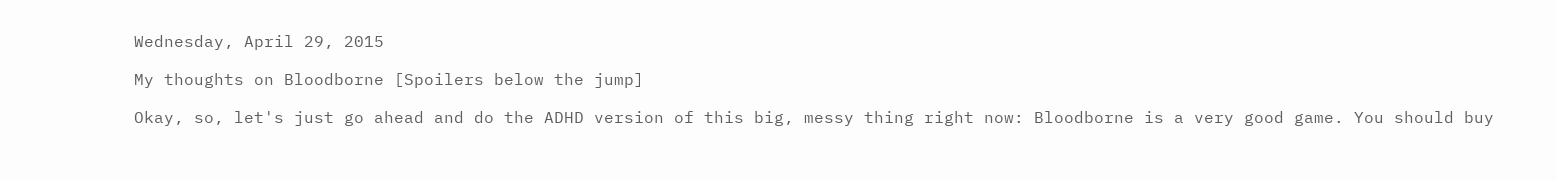Wednesday, April 29, 2015

My thoughts on Bloodborne [Spoilers below the jump]

Okay, so, let's just go ahead and do the ADHD version of this big, messy thing right now: Bloodborne is a very good game. You should buy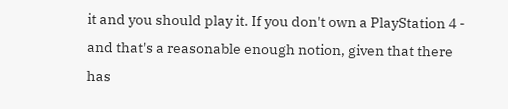it and you should play it. If you don't own a PlayStation 4 - and that's a reasonable enough notion, given that there has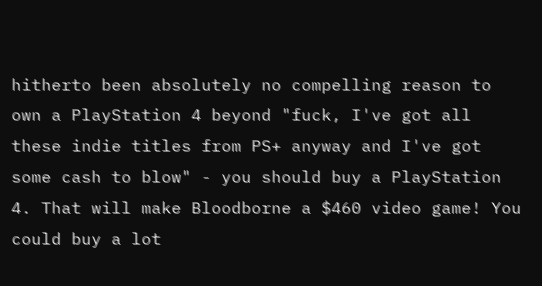hitherto been absolutely no compelling reason to own a PlayStation 4 beyond "fuck, I've got all these indie titles from PS+ anyway and I've got some cash to blow" - you should buy a PlayStation 4. That will make Bloodborne a $460 video game! You could buy a lot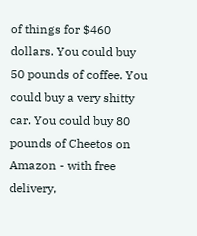of things for $460 dollars. You could buy 50 pounds of coffee. You could buy a very shitty car. You could buy 80 pounds of Cheetos on Amazon - with free delivery,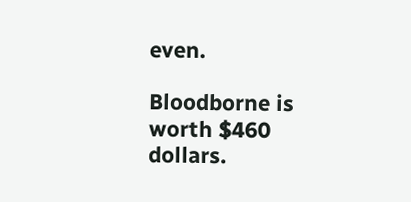even.

Bloodborne is worth $460 dollars.